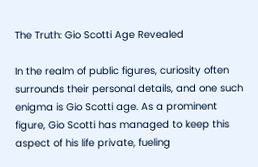The Truth: Gio Scotti Age Revealed

In the realm of public figures, curiosity often surrounds their personal details, and one such enigma is Gio Scotti age. As a prominent figure, Gio Scotti has managed to keep this aspect of his life private, fueling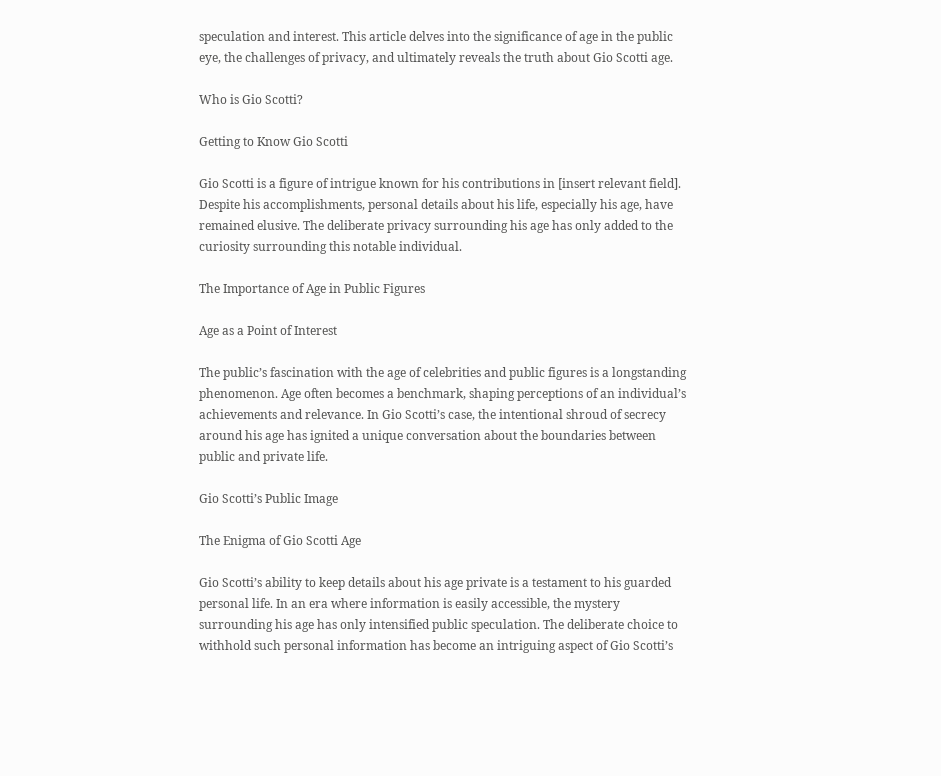speculation and interest. This article delves into the significance of age in the public eye, the challenges of privacy, and ultimately reveals the truth about Gio Scotti age.

Who is Gio Scotti?

Getting to Know Gio Scotti

Gio Scotti is a figure of intrigue known for his contributions in [insert relevant field]. Despite his accomplishments, personal details about his life, especially his age, have remained elusive. The deliberate privacy surrounding his age has only added to the curiosity surrounding this notable individual.

The Importance of Age in Public Figures

Age as a Point of Interest

The public’s fascination with the age of celebrities and public figures is a longstanding phenomenon. Age often becomes a benchmark, shaping perceptions of an individual’s achievements and relevance. In Gio Scotti’s case, the intentional shroud of secrecy around his age has ignited a unique conversation about the boundaries between public and private life.

Gio Scotti’s Public Image

The Enigma of Gio Scotti Age

Gio Scotti’s ability to keep details about his age private is a testament to his guarded personal life. In an era where information is easily accessible, the mystery surrounding his age has only intensified public speculation. The deliberate choice to withhold such personal information has become an intriguing aspect of Gio Scotti’s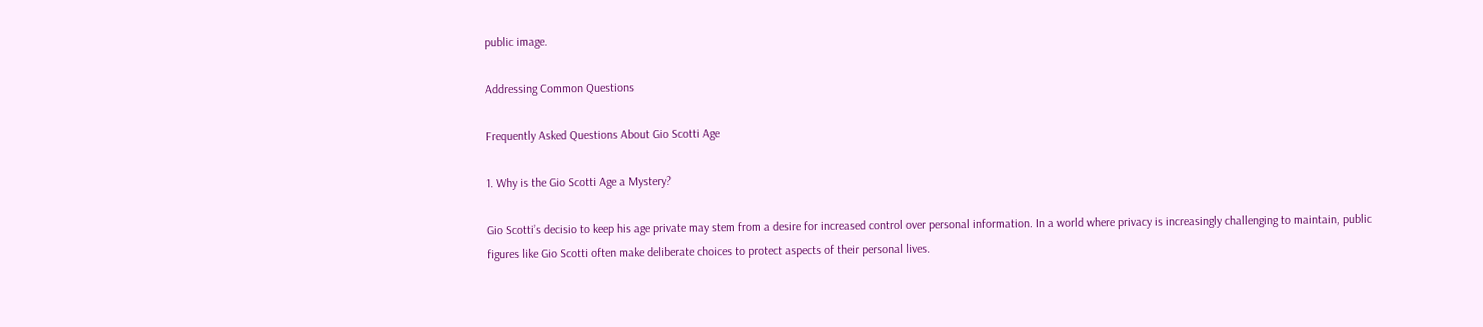public image.

Addressing Common Questions

Frequently Asked Questions About Gio Scotti Age

1. Why is the Gio Scotti Age a Mystery?

Gio Scotti’s decisio to keep his age private may stem from a desire for increased control over personal information. In a world where privacy is increasingly challenging to maintain, public figures like Gio Scotti often make deliberate choices to protect aspects of their personal lives.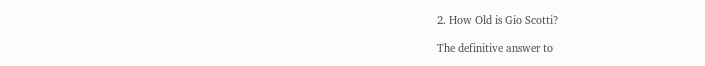2. How Old is Gio Scotti?

The definitive answer to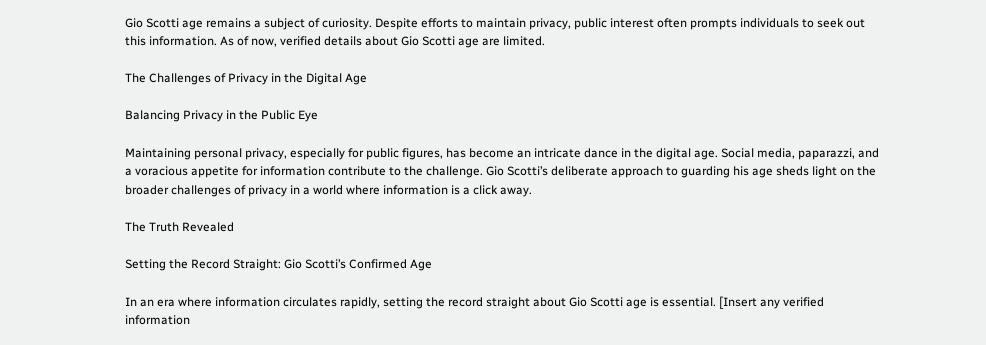Gio Scotti age remains a subject of curiosity. Despite efforts to maintain privacy, public interest often prompts individuals to seek out this information. As of now, verified details about Gio Scotti age are limited.

The Challenges of Privacy in the Digital Age

Balancing Privacy in the Public Eye

Maintaining personal privacy, especially for public figures, has become an intricate dance in the digital age. Social media, paparazzi, and a voracious appetite for information contribute to the challenge. Gio Scotti’s deliberate approach to guarding his age sheds light on the broader challenges of privacy in a world where information is a click away.

The Truth Revealed

Setting the Record Straight: Gio Scotti’s Confirmed Age

In an era where information circulates rapidly, setting the record straight about Gio Scotti age is essential. [Insert any verified information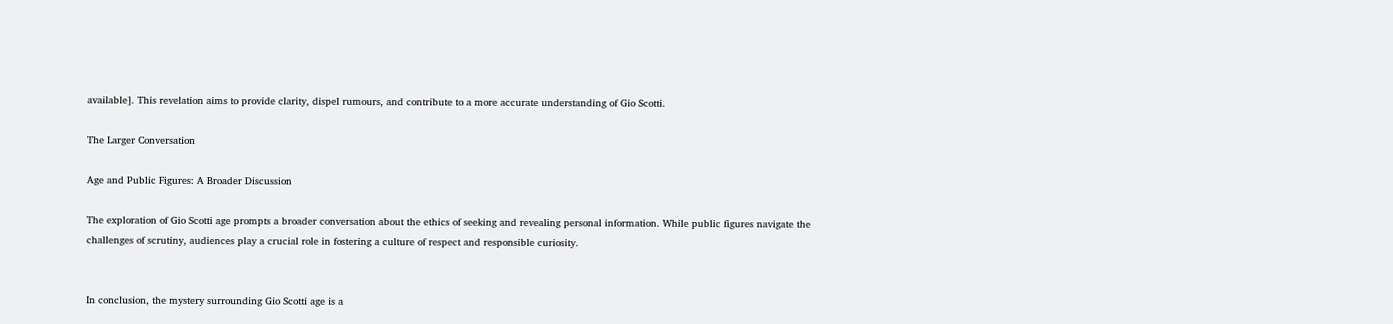available]. This revelation aims to provide clarity, dispel rumours, and contribute to a more accurate understanding of Gio Scotti.

The Larger Conversation

Age and Public Figures: A Broader Discussion

The exploration of Gio Scotti age prompts a broader conversation about the ethics of seeking and revealing personal information. While public figures navigate the challenges of scrutiny, audiences play a crucial role in fostering a culture of respect and responsible curiosity.


In conclusion, the mystery surrounding Gio Scotti age is a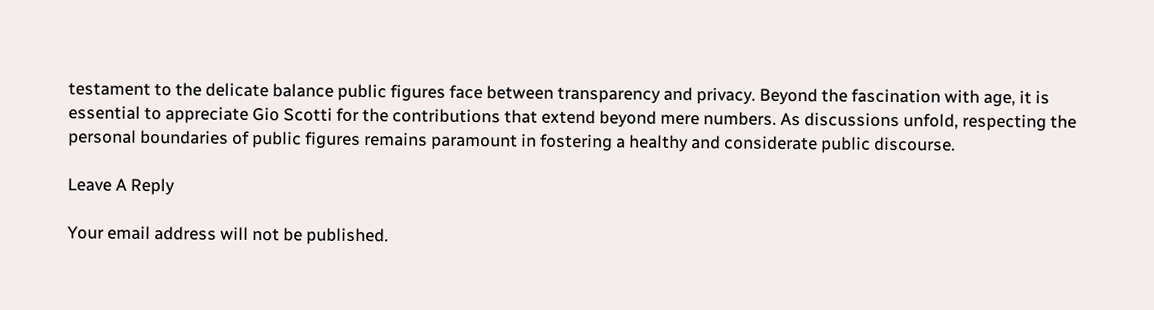testament to the delicate balance public figures face between transparency and privacy. Beyond the fascination with age, it is essential to appreciate Gio Scotti for the contributions that extend beyond mere numbers. As discussions unfold, respecting the personal boundaries of public figures remains paramount in fostering a healthy and considerate public discourse.

Leave A Reply

Your email address will not be published.